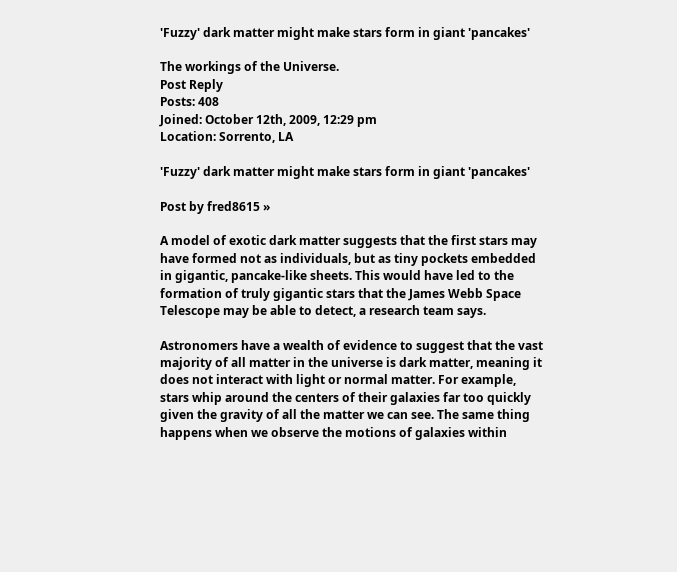'Fuzzy' dark matter might make stars form in giant 'pancakes'

The workings of the Universe.
Post Reply
Posts: 408
Joined: October 12th, 2009, 12:29 pm
Location: Sorrento, LA

'Fuzzy' dark matter might make stars form in giant 'pancakes'

Post by fred8615 »

A model of exotic dark matter suggests that the first stars may have formed not as individuals, but as tiny pockets embedded in gigantic, pancake-like sheets. This would have led to the formation of truly gigantic stars that the James Webb Space Telescope may be able to detect, a research team says.

Astronomers have a wealth of evidence to suggest that the vast majority of all matter in the universe is dark matter, meaning it does not interact with light or normal matter. For example, stars whip around the centers of their galaxies far too quickly given the gravity of all the matter we can see. The same thing happens when we observe the motions of galaxies within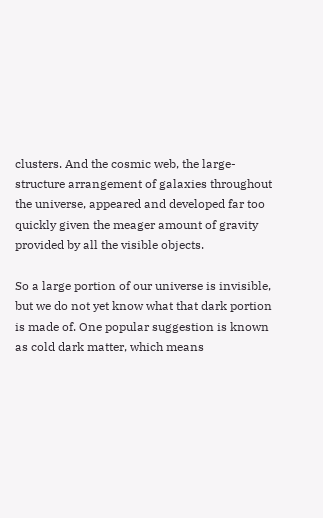clusters. And the cosmic web, the large-structure arrangement of galaxies throughout the universe, appeared and developed far too quickly given the meager amount of gravity provided by all the visible objects.

So a large portion of our universe is invisible, but we do not yet know what that dark portion is made of. One popular suggestion is known as cold dark matter, which means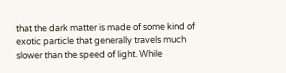that the dark matter is made of some kind of exotic particle that generally travels much slower than the speed of light. While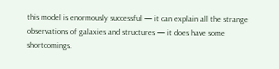this model is enormously successful — it can explain all the strange observations of galaxies and structures — it does have some shortcomings.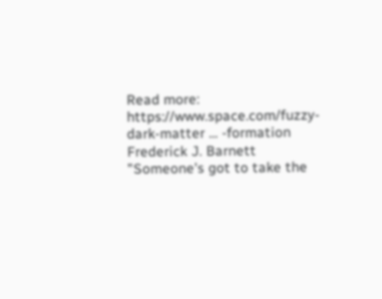Read more: https://www.space.com/fuzzy-dark-matter ... -formation
Frederick J. Barnett
"Someone's got to take the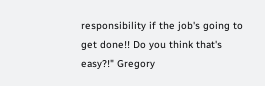responsibility if the job's going to get done!! Do you think that's easy?!" Gregory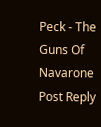Peck - The Guns Of Navarone
Post Reply